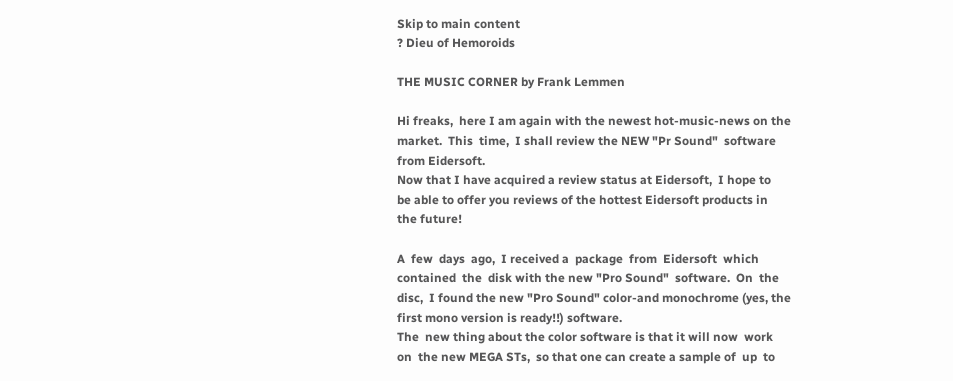Skip to main content
? Dieu of Hemoroids

THE MUSIC CORNER by Frank Lemmen

Hi freaks,  here I am again with the newest hot-music-news on the
market.  This  time,  I shall review the NEW "Pr Sound"  software
from Eidersoft.
Now that I have acquired a review status at Eidersoft,  I hope to
be able to offer you reviews of the hottest Eidersoft products in
the future!

A  few  days  ago,  I received a  package  from  Eidersoft  which
contained  the  disk with the new "Pro Sound"  software.  On  the
disc,  I found the new "Pro Sound" color-and monochrome (yes, the
first mono version is ready!!) software.
The  new thing about the color software is that it will now  work
on  the new MEGA STs,  so that one can create a sample of  up  to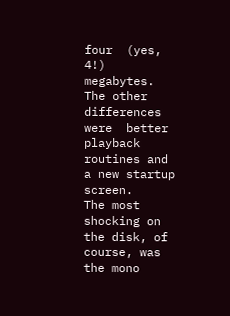four  (yes,  4!)  megabytes.  The other differences  were  better
playback routines and a new startup screen.
The most shocking on the disk, of course, was the mono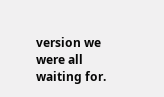version we
were all waiting for.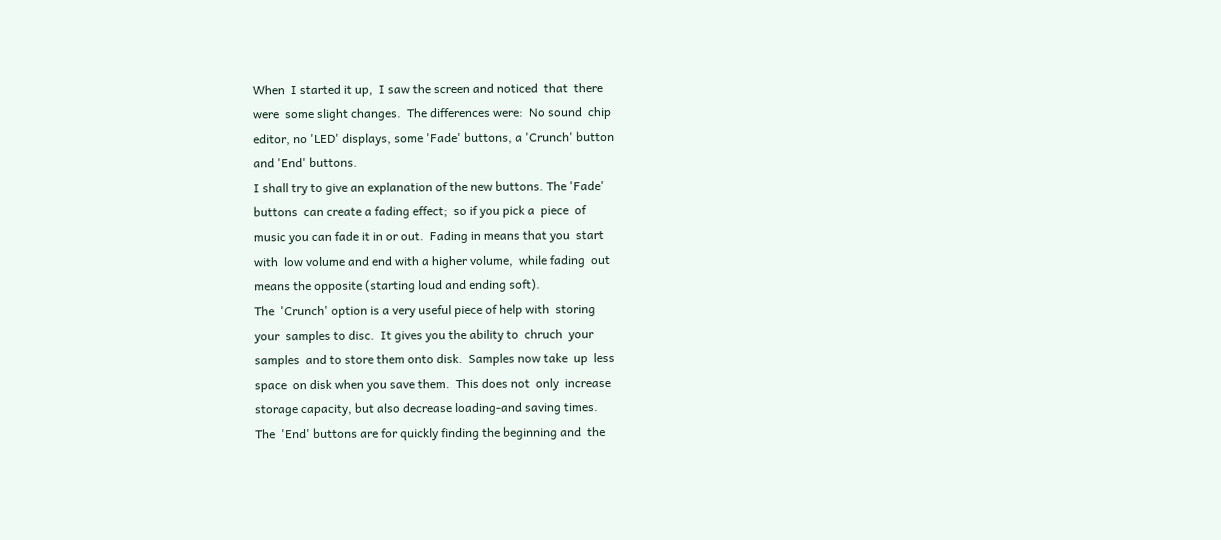When  I started it up,  I saw the screen and noticed  that  there
were  some slight changes.  The differences were:  No sound  chip
editor, no 'LED' displays, some 'Fade' buttons, a 'Crunch' button
and 'End' buttons.
I shall try to give an explanation of the new buttons. The 'Fade'
buttons  can create a fading effect;  so if you pick a  piece  of
music you can fade it in or out.  Fading in means that you  start
with  low volume and end with a higher volume,  while fading  out
means the opposite (starting loud and ending soft).
The  'Crunch' option is a very useful piece of help with  storing
your  samples to disc.  It gives you the ability to  chruch  your
samples  and to store them onto disk.  Samples now take  up  less
space  on disk when you save them.  This does not  only  increase
storage capacity, but also decrease loading-and saving times.
The  'End' buttons are for quickly finding the beginning and  the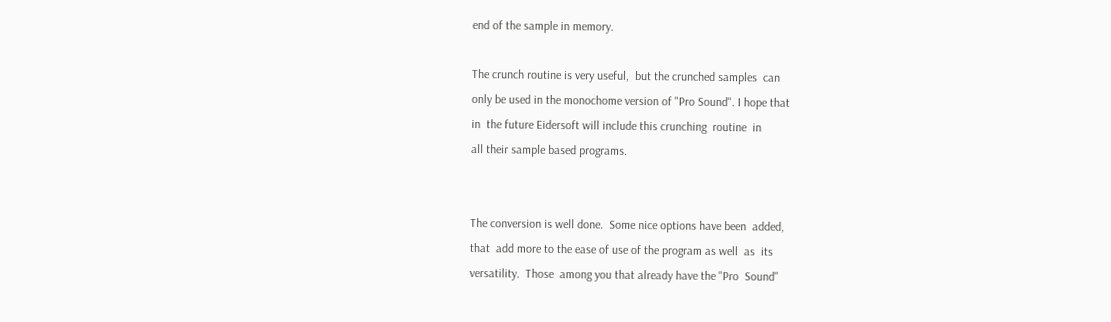end of the sample in memory.

The crunch routine is very useful,  but the crunched samples  can
only be used in the monochome version of "Pro Sound". I hope that
in  the future Eidersoft will include this crunching  routine  in
all their sample based programs.


The conversion is well done.  Some nice options have been  added,
that  add more to the ease of use of the program as well  as  its
versatility.  Those  among you that already have the "Pro  Sound"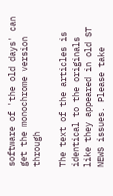software of 'the old days' can get the monochrome version through

The text of the articles is identical to the originals like they appeared in old ST NEWS issues. Please take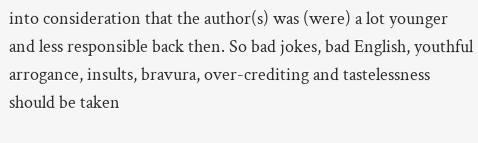into consideration that the author(s) was (were) a lot younger and less responsible back then. So bad jokes, bad English, youthful arrogance, insults, bravura, over-crediting and tastelessness should be taken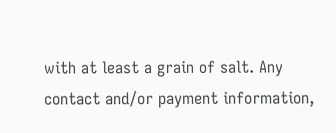with at least a grain of salt. Any contact and/or payment information,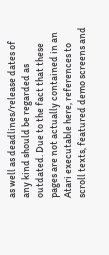as well as deadlines/release dates of any kind should be regarded as outdated. Due to the fact that these pages are not actually contained in an Atari executable here, references to scroll texts, featured demo screens and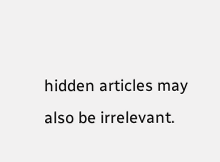hidden articles may also be irrelevant.